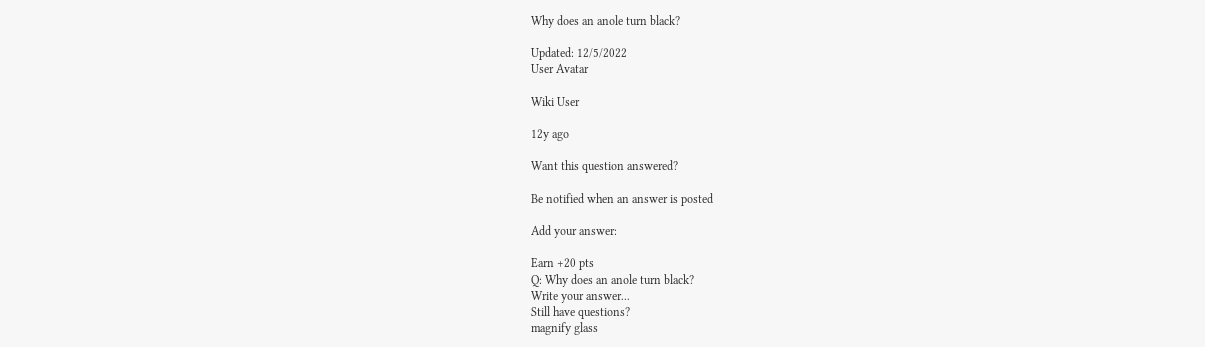Why does an anole turn black?

Updated: 12/5/2022
User Avatar

Wiki User

12y ago

Want this question answered?

Be notified when an answer is posted

Add your answer:

Earn +20 pts
Q: Why does an anole turn black?
Write your answer...
Still have questions?
magnify glass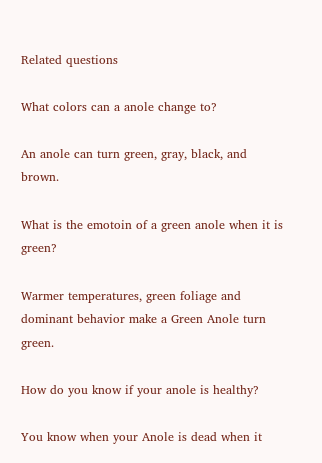Related questions

What colors can a anole change to?

An anole can turn green, gray, black, and brown.

What is the emotoin of a green anole when it is green?

Warmer temperatures, green foliage and dominant behavior make a Green Anole turn green.

How do you know if your anole is healthy?

You know when your Anole is dead when it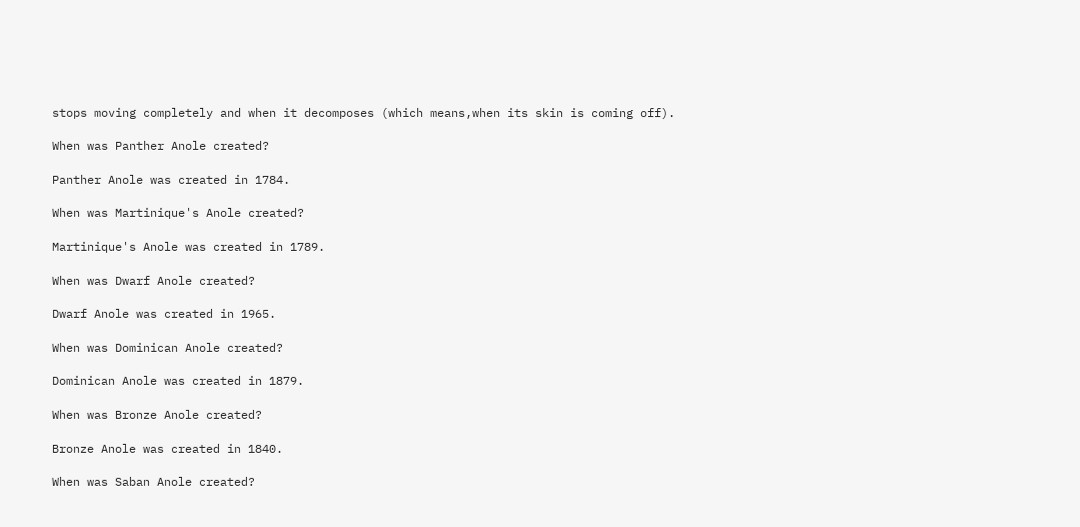stops moving completely and when it decomposes (which means,when its skin is coming off).

When was Panther Anole created?

Panther Anole was created in 1784.

When was Martinique's Anole created?

Martinique's Anole was created in 1789.

When was Dwarf Anole created?

Dwarf Anole was created in 1965.

When was Dominican Anole created?

Dominican Anole was created in 1879.

When was Bronze Anole created?

Bronze Anole was created in 1840.

When was Saban Anole created?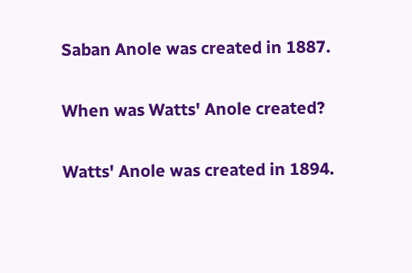Saban Anole was created in 1887.

When was Watts' Anole created?

Watts' Anole was created in 1894.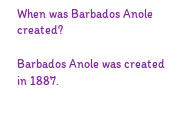When was Barbados Anole created?

Barbados Anole was created in 1887.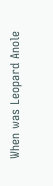When was Leopard Anole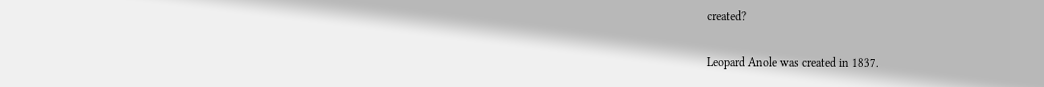created?

Leopard Anole was created in 1837.